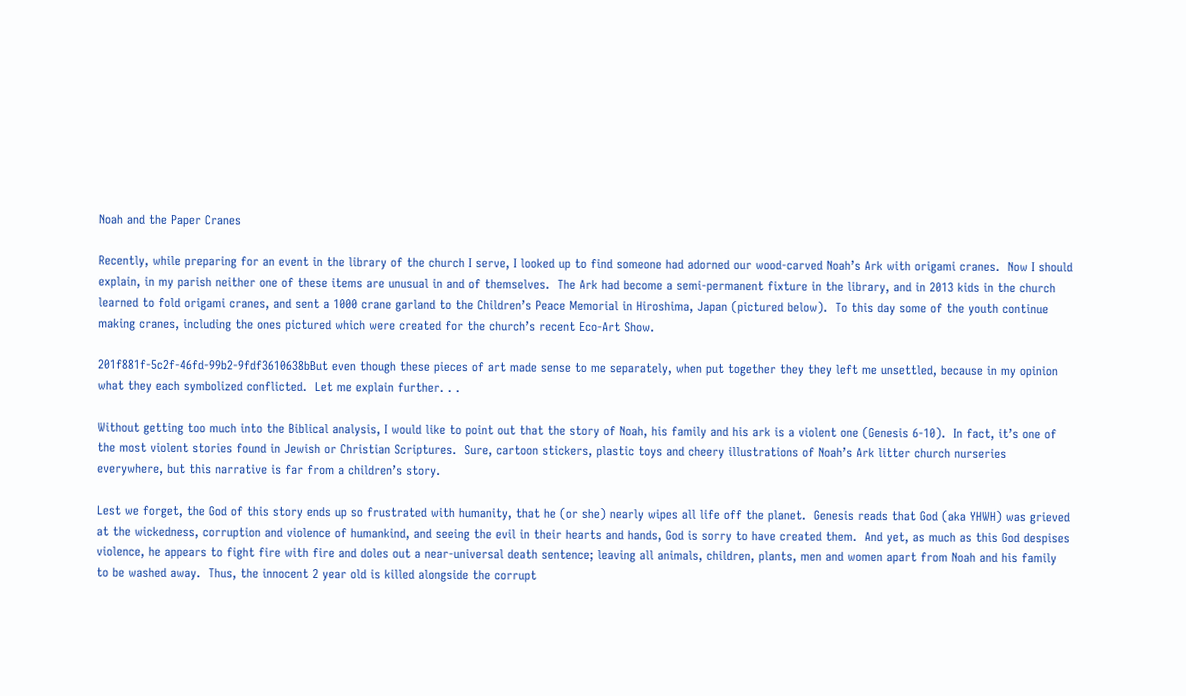Noah and the Paper Cranes

Recently, while preparing for an event in the library of the church I serve, I looked up to find someone had adorned our wood-carved Noah’s Ark with origami cranes.  Now I should explain, in my parish neither one of these items are unusual in and of themselves.  The Ark had become a semi-permanent fixture in the library, and in 2013 kids in the church learned to fold origami cranes, and sent a 1000 crane garland to the Children’s Peace Memorial in Hiroshima, Japan (pictured below).  To this day some of the youth continue making cranes, including the ones pictured which were created for the church’s recent Eco-Art Show.

201f881f-5c2f-46fd-99b2-9fdf3610638bBut even though these pieces of art made sense to me separately, when put together they they left me unsettled, because in my opinion what they each symbolized conflicted.  Let me explain further. . .

Without getting too much into the Biblical analysis, I would like to point out that the story of Noah, his family and his ark is a violent one (Genesis 6-10).  In fact, it’s one of the most violent stories found in Jewish or Christian Scriptures.  Sure, cartoon stickers, plastic toys and cheery illustrations of Noah’s Ark litter church nurseries everywhere, but this narrative is far from a children’s story.

Lest we forget, the God of this story ends up so frustrated with humanity, that he (or she) nearly wipes all life off the planet.  Genesis reads that God (aka YHWH) was grieved at the wickedness, corruption and violence of humankind, and seeing the evil in their hearts and hands, God is sorry to have created them.  And yet, as much as this God despises violence, he appears to fight fire with fire and doles out a near-universal death sentence; leaving all animals, children, plants, men and women apart from Noah and his family to be washed away.  Thus, the innocent 2 year old is killed alongside the corrupt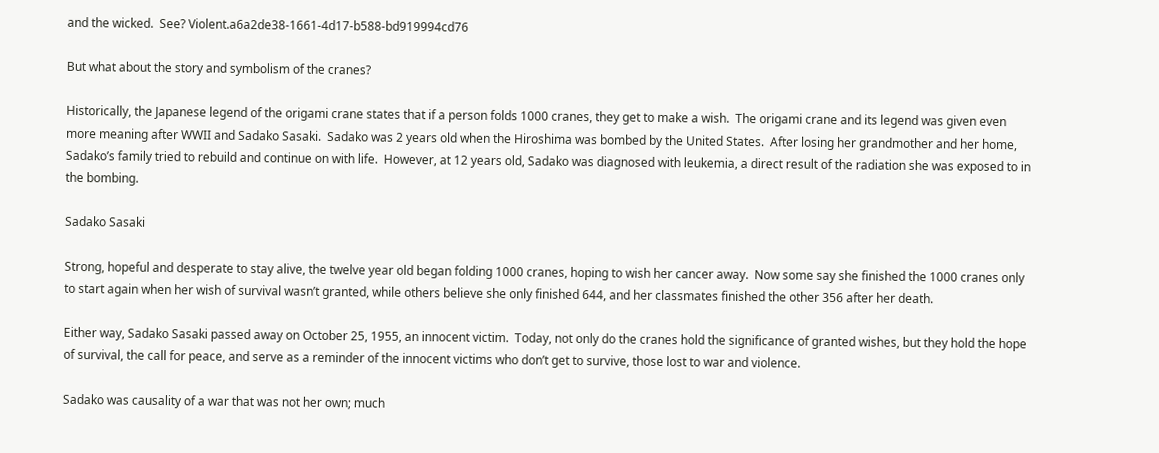and the wicked.  See? Violent.a6a2de38-1661-4d17-b588-bd919994cd76

But what about the story and symbolism of the cranes?

Historically, the Japanese legend of the origami crane states that if a person folds 1000 cranes, they get to make a wish.  The origami crane and its legend was given even more meaning after WWII and Sadako Sasaki.  Sadako was 2 years old when the Hiroshima was bombed by the United States.  After losing her grandmother and her home, Sadako’s family tried to rebuild and continue on with life.  However, at 12 years old, Sadako was diagnosed with leukemia, a direct result of the radiation she was exposed to in the bombing.

Sadako Sasaki

Strong, hopeful and desperate to stay alive, the twelve year old began folding 1000 cranes, hoping to wish her cancer away.  Now some say she finished the 1000 cranes only to start again when her wish of survival wasn’t granted, while others believe she only finished 644, and her classmates finished the other 356 after her death.

Either way, Sadako Sasaki passed away on October 25, 1955, an innocent victim.  Today, not only do the cranes hold the significance of granted wishes, but they hold the hope of survival, the call for peace, and serve as a reminder of the innocent victims who don’t get to survive, those lost to war and violence.

Sadako was causality of a war that was not her own; much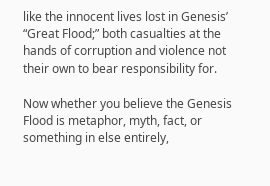like the innocent lives lost in Genesis’ “Great Flood;” both casualties at the hands of corruption and violence not their own to bear responsibility for.

Now whether you believe the Genesis Flood is metaphor, myth, fact, or something in else entirely,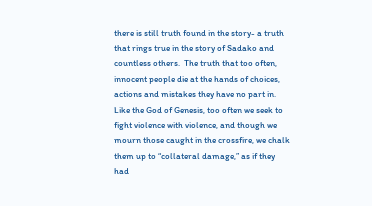there is still truth found in the story- a truth that rings true in the story of Sadako and countless others.  The truth that too often, innocent people die at the hands of choices, actions and mistakes they have no part in.  Like the God of Genesis, too often we seek to fight violence with violence, and though we mourn those caught in the crossfire, we chalk them up to “collateral damage,” as if they had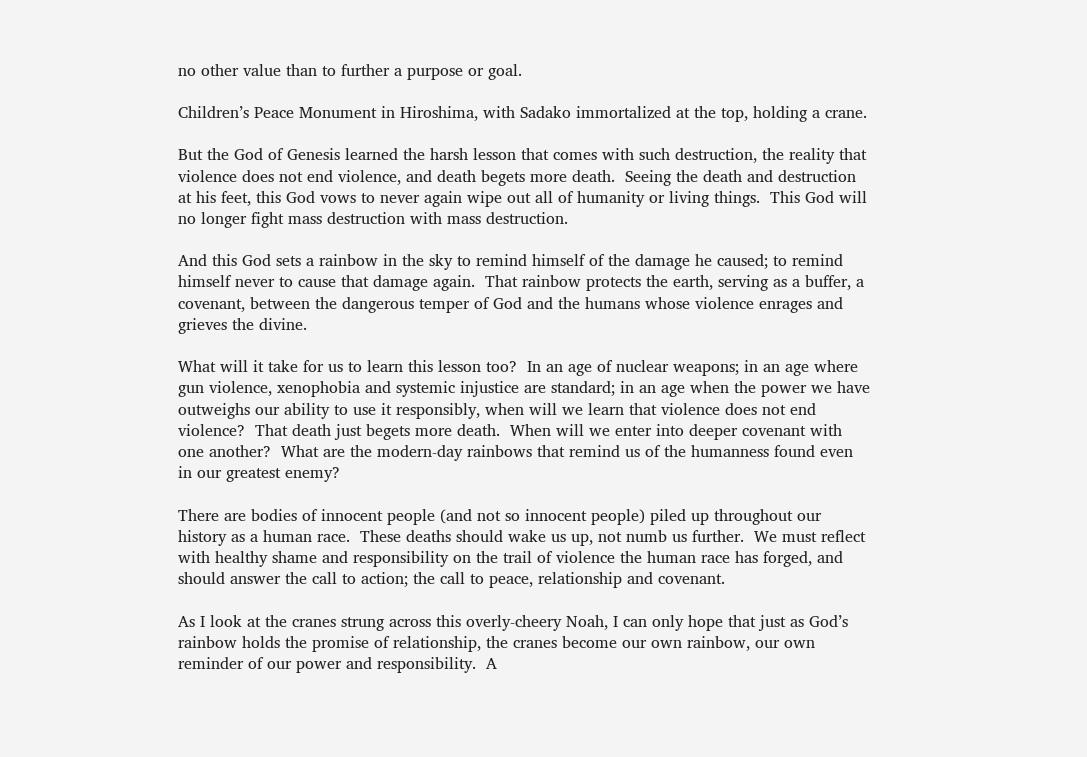no other value than to further a purpose or goal.

Children’s Peace Monument in Hiroshima, with Sadako immortalized at the top, holding a crane.

But the God of Genesis learned the harsh lesson that comes with such destruction, the reality that violence does not end violence, and death begets more death.  Seeing the death and destruction at his feet, this God vows to never again wipe out all of humanity or living things.  This God will no longer fight mass destruction with mass destruction.

And this God sets a rainbow in the sky to remind himself of the damage he caused; to remind himself never to cause that damage again.  That rainbow protects the earth, serving as a buffer, a covenant, between the dangerous temper of God and the humans whose violence enrages and grieves the divine.

What will it take for us to learn this lesson too?  In an age of nuclear weapons; in an age where gun violence, xenophobia and systemic injustice are standard; in an age when the power we have outweighs our ability to use it responsibly, when will we learn that violence does not end violence?  That death just begets more death.  When will we enter into deeper covenant with one another?  What are the modern-day rainbows that remind us of the humanness found even in our greatest enemy?

There are bodies of innocent people (and not so innocent people) piled up throughout our history as a human race.  These deaths should wake us up, not numb us further.  We must reflect with healthy shame and responsibility on the trail of violence the human race has forged, and should answer the call to action; the call to peace, relationship and covenant.

As I look at the cranes strung across this overly-cheery Noah, I can only hope that just as God’s rainbow holds the promise of relationship, the cranes become our own rainbow, our own reminder of our power and responsibility.  A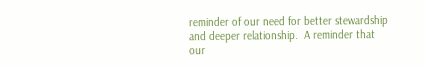reminder of our need for better stewardship and deeper relationship.  A reminder that our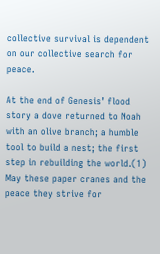collective survival is dependent on our collective search for peace.

At the end of Genesis’ flood story a dove returned to Noah with an olive branch; a humble tool to build a nest; the first step in rebuilding the world.(1)  May these paper cranes and the peace they strive for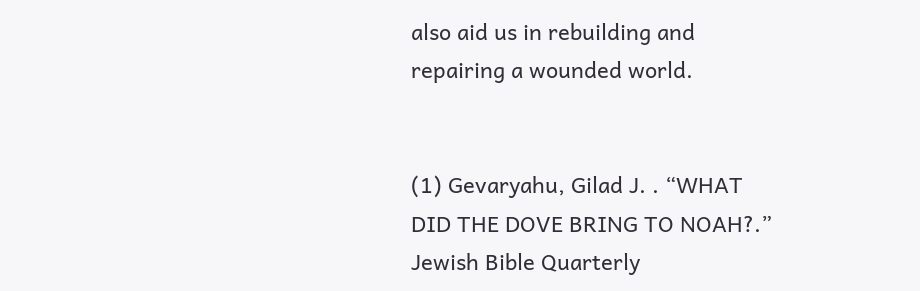also aid us in rebuilding and repairing a wounded world.


(1) Gevaryahu, Gilad J. . “WHAT DID THE DOVE BRING TO NOAH?.” Jewish Bible Quarterly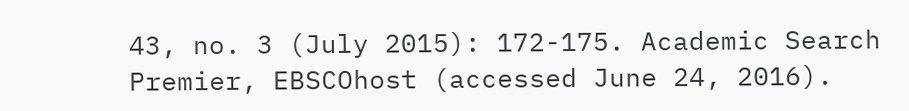43, no. 3 (July 2015): 172-175. Academic Search Premier, EBSCOhost (accessed June 24, 2016).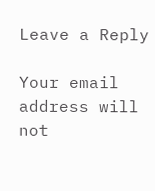Leave a Reply

Your email address will not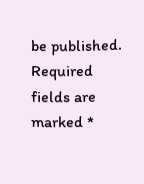be published. Required fields are marked *